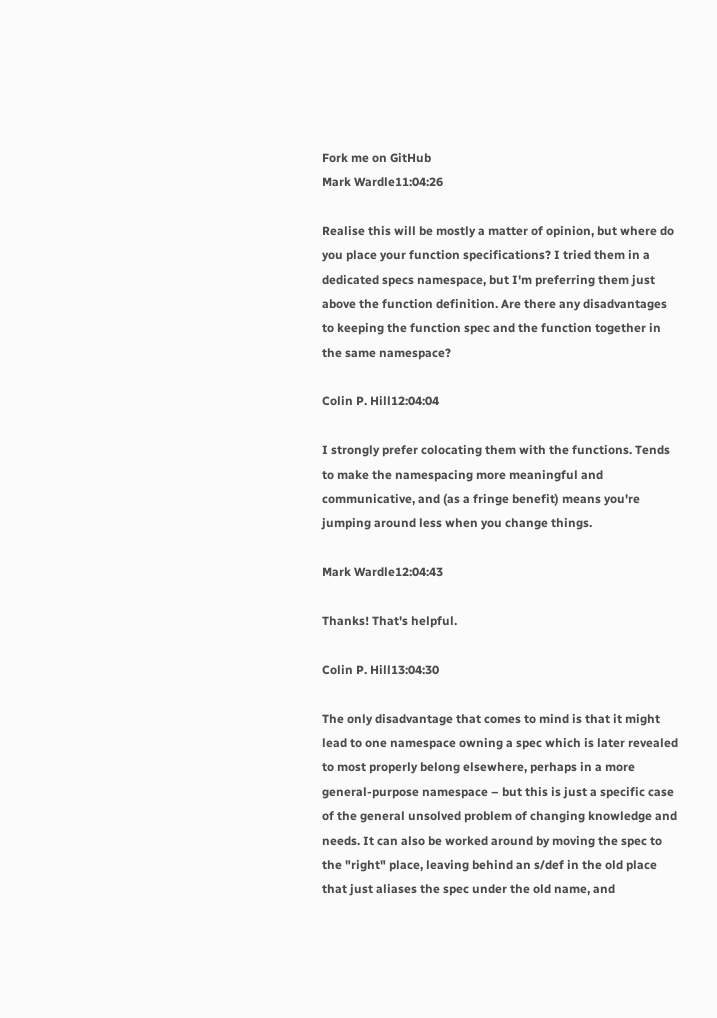Fork me on GitHub
Mark Wardle11:04:26

Realise this will be mostly a matter of opinion, but where do you place your function specifications? I tried them in a dedicated specs namespace, but I'm preferring them just above the function definition. Are there any disadvantages to keeping the function spec and the function together in the same namespace?

Colin P. Hill12:04:04

I strongly prefer colocating them with the functions. Tends to make the namespacing more meaningful and communicative, and (as a fringe benefit) means you're jumping around less when you change things.

Mark Wardle12:04:43

Thanks! That's helpful.

Colin P. Hill13:04:30

The only disadvantage that comes to mind is that it might lead to one namespace owning a spec which is later revealed to most properly belong elsewhere, perhaps in a more general-purpose namespace – but this is just a specific case of the general unsolved problem of changing knowledge and needs. It can also be worked around by moving the spec to the "right" place, leaving behind an s/def in the old place that just aliases the spec under the old name, and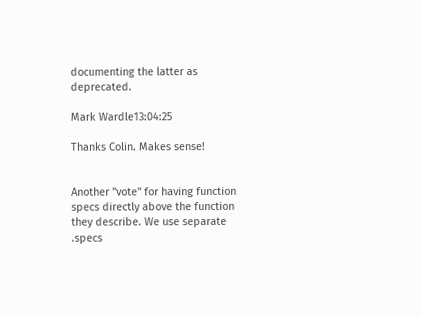documenting the latter as deprecated.

Mark Wardle13:04:25

Thanks Colin. Makes sense!


Another "vote" for having function specs directly above the function they describe. We use separate .specs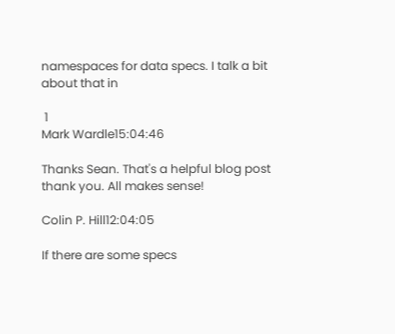namespaces for data specs. I talk a bit about that in

 1
Mark Wardle15:04:46

Thanks Sean. That's a helpful blog post thank you. All makes sense!

Colin P. Hill12:04:05

If there are some specs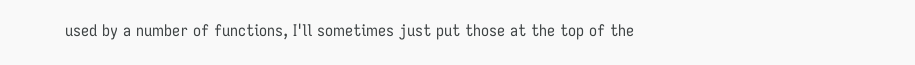used by a number of functions, I'll sometimes just put those at the top of the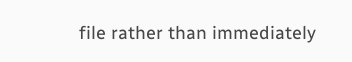file rather than immediately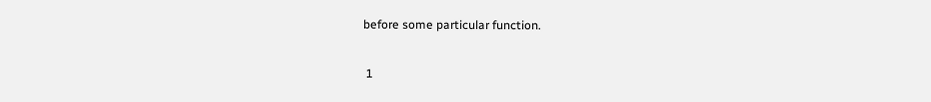before some particular function.

 1